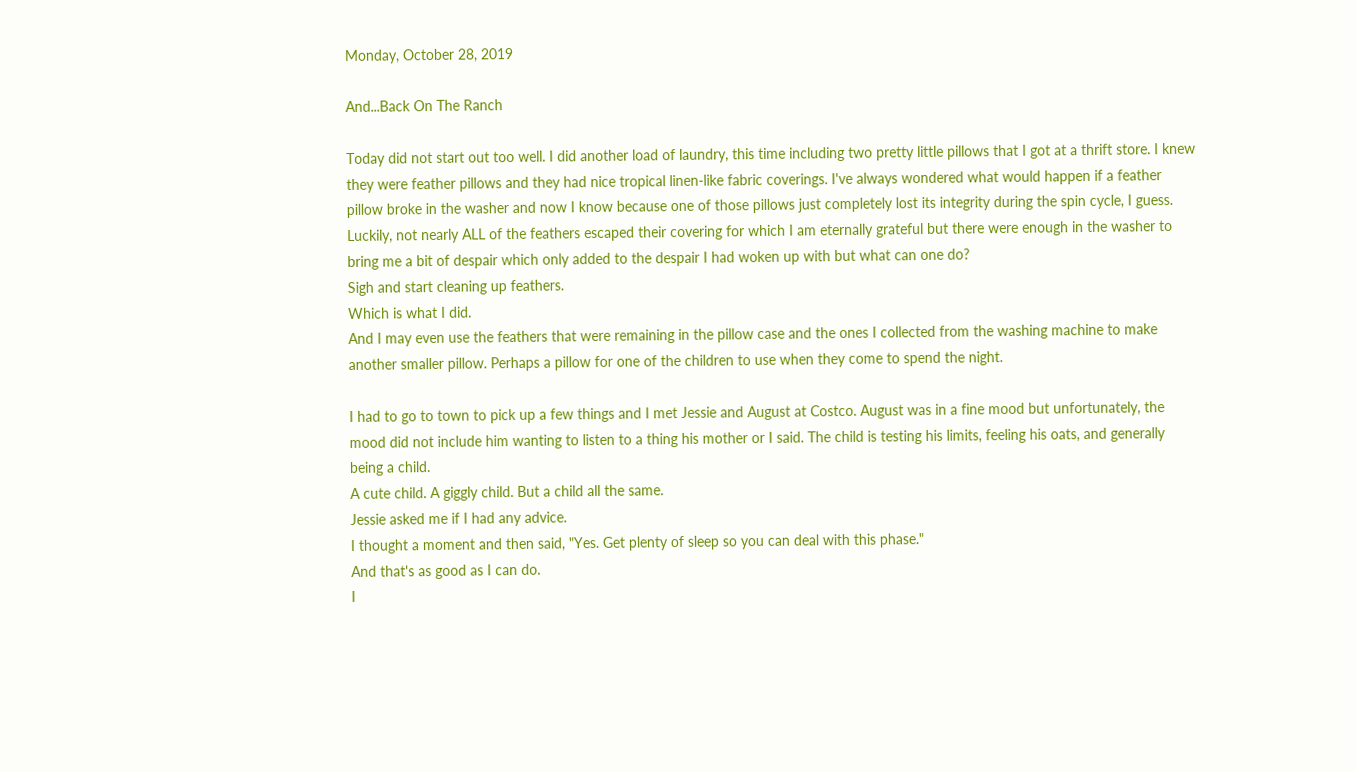Monday, October 28, 2019

And...Back On The Ranch

Today did not start out too well. I did another load of laundry, this time including two pretty little pillows that I got at a thrift store. I knew they were feather pillows and they had nice tropical linen-like fabric coverings. I've always wondered what would happen if a feather pillow broke in the washer and now I know because one of those pillows just completely lost its integrity during the spin cycle, I guess.
Luckily, not nearly ALL of the feathers escaped their covering for which I am eternally grateful but there were enough in the washer to bring me a bit of despair which only added to the despair I had woken up with but what can one do?
Sigh and start cleaning up feathers.
Which is what I did.
And I may even use the feathers that were remaining in the pillow case and the ones I collected from the washing machine to make another smaller pillow. Perhaps a pillow for one of the children to use when they come to spend the night.

I had to go to town to pick up a few things and I met Jessie and August at Costco. August was in a fine mood but unfortunately, the mood did not include him wanting to listen to a thing his mother or I said. The child is testing his limits, feeling his oats, and generally being a child.
A cute child. A giggly child. But a child all the same.
Jessie asked me if I had any advice.
I thought a moment and then said, "Yes. Get plenty of sleep so you can deal with this phase."
And that's as good as I can do.
I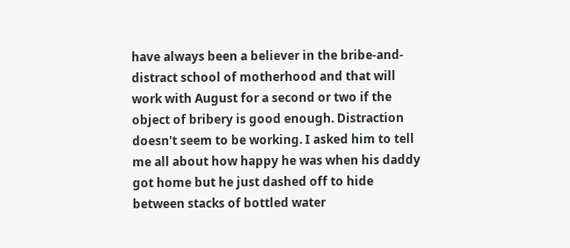have always been a believer in the bribe-and-distract school of motherhood and that will work with August for a second or two if the object of bribery is good enough. Distraction doesn't seem to be working. I asked him to tell me all about how happy he was when his daddy got home but he just dashed off to hide between stacks of bottled water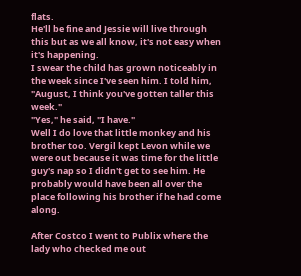flats.
He'll be fine and Jessie will live through this but as we all know, it's not easy when it's happening.
I swear the child has grown noticeably in the week since I've seen him. I told him, "August, I think you've gotten taller this week."
"Yes," he said, "I have."
Well I do love that little monkey and his brother too. Vergil kept Levon while we were out because it was time for the little guy's nap so I didn't get to see him. He probably would have been all over the place following his brother if he had come along.

After Costco I went to Publix where the lady who checked me out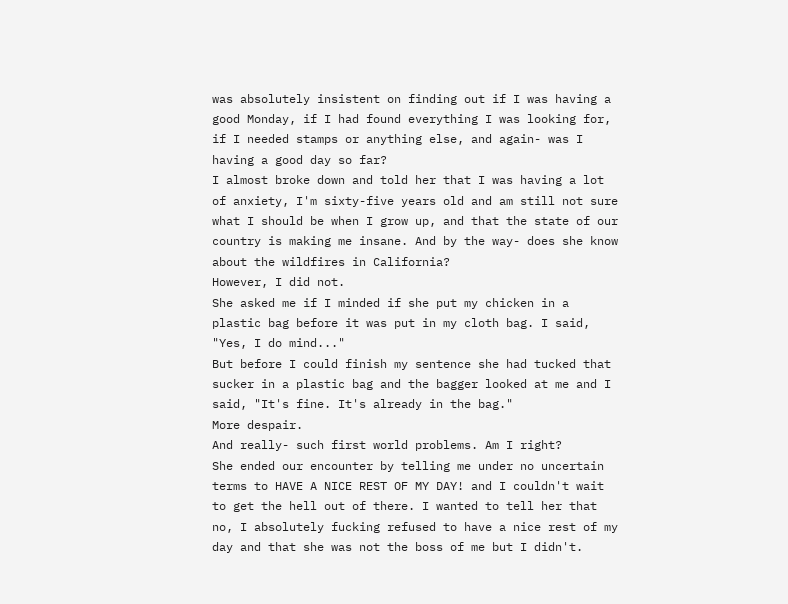was absolutely insistent on finding out if I was having a good Monday, if I had found everything I was looking for, if I needed stamps or anything else, and again- was I having a good day so far?
I almost broke down and told her that I was having a lot of anxiety, I'm sixty-five years old and am still not sure what I should be when I grow up, and that the state of our country is making me insane. And by the way- does she know about the wildfires in California?
However, I did not.
She asked me if I minded if she put my chicken in a plastic bag before it was put in my cloth bag. I said, "Yes, I do mind..."
But before I could finish my sentence she had tucked that sucker in a plastic bag and the bagger looked at me and I said, "It's fine. It's already in the bag."
More despair.
And really- such first world problems. Am I right?
She ended our encounter by telling me under no uncertain terms to HAVE A NICE REST OF MY DAY! and I couldn't wait to get the hell out of there. I wanted to tell her that no, I absolutely fucking refused to have a nice rest of my day and that she was not the boss of me but I didn't.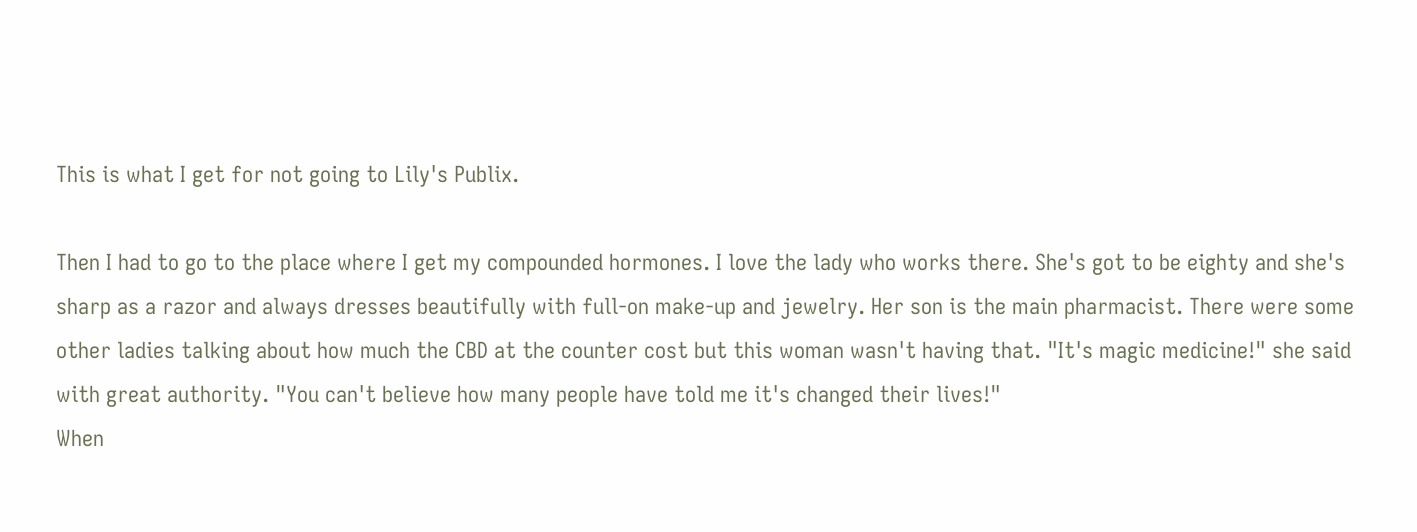This is what I get for not going to Lily's Publix.

Then I had to go to the place where I get my compounded hormones. I love the lady who works there. She's got to be eighty and she's sharp as a razor and always dresses beautifully with full-on make-up and jewelry. Her son is the main pharmacist. There were some other ladies talking about how much the CBD at the counter cost but this woman wasn't having that. "It's magic medicine!" she said with great authority. "You can't believe how many people have told me it's changed their lives!"
When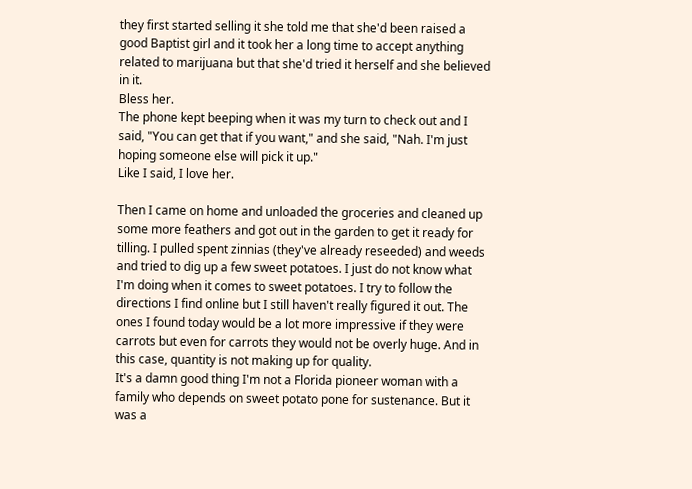they first started selling it she told me that she'd been raised a good Baptist girl and it took her a long time to accept anything related to marijuana but that she'd tried it herself and she believed in it.
Bless her.
The phone kept beeping when it was my turn to check out and I said, "You can get that if you want," and she said, "Nah. I'm just hoping someone else will pick it up."
Like I said, I love her.

Then I came on home and unloaded the groceries and cleaned up some more feathers and got out in the garden to get it ready for tilling. I pulled spent zinnias (they've already reseeded) and weeds and tried to dig up a few sweet potatoes. I just do not know what I'm doing when it comes to sweet potatoes. I try to follow the directions I find online but I still haven't really figured it out. The ones I found today would be a lot more impressive if they were carrots but even for carrots they would not be overly huge. And in this case, quantity is not making up for quality.
It's a damn good thing I'm not a Florida pioneer woman with a family who depends on sweet potato pone for sustenance. But it was a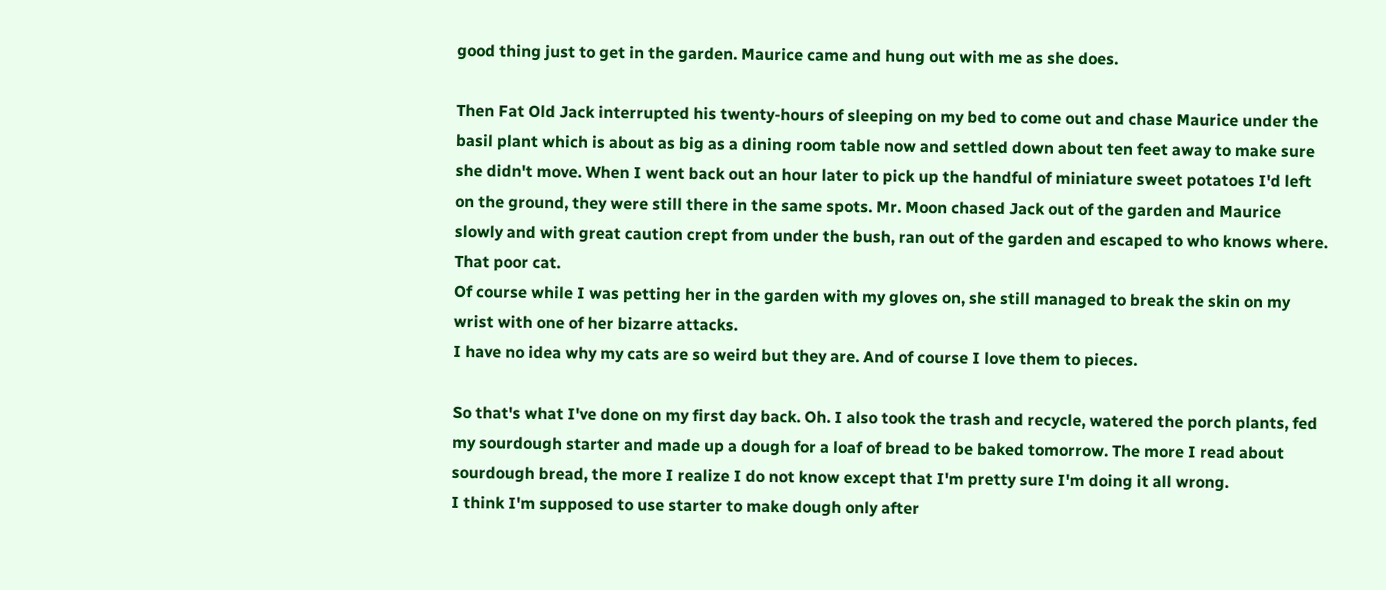good thing just to get in the garden. Maurice came and hung out with me as she does.

Then Fat Old Jack interrupted his twenty-hours of sleeping on my bed to come out and chase Maurice under the basil plant which is about as big as a dining room table now and settled down about ten feet away to make sure she didn't move. When I went back out an hour later to pick up the handful of miniature sweet potatoes I'd left on the ground, they were still there in the same spots. Mr. Moon chased Jack out of the garden and Maurice slowly and with great caution crept from under the bush, ran out of the garden and escaped to who knows where.
That poor cat.
Of course while I was petting her in the garden with my gloves on, she still managed to break the skin on my wrist with one of her bizarre attacks.
I have no idea why my cats are so weird but they are. And of course I love them to pieces.

So that's what I've done on my first day back. Oh. I also took the trash and recycle, watered the porch plants, fed my sourdough starter and made up a dough for a loaf of bread to be baked tomorrow. The more I read about sourdough bread, the more I realize I do not know except that I'm pretty sure I'm doing it all wrong.
I think I'm supposed to use starter to make dough only after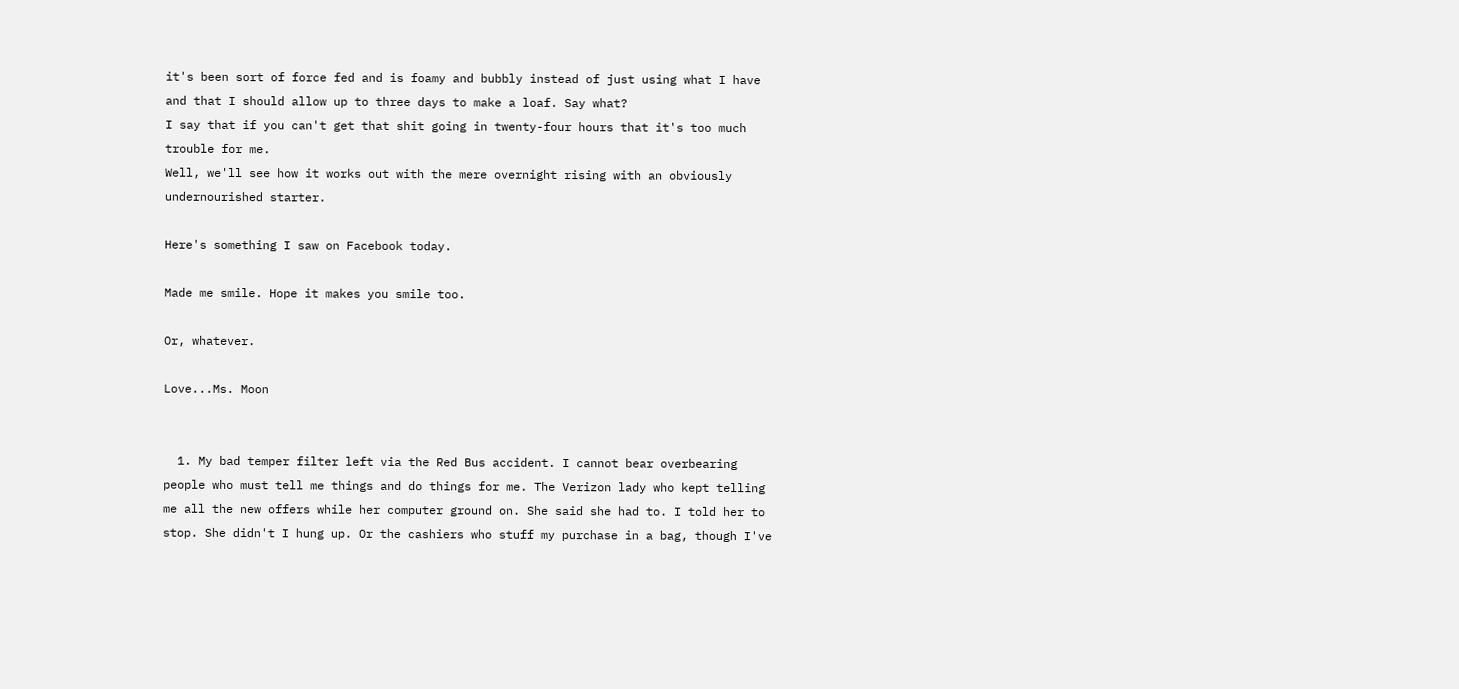it's been sort of force fed and is foamy and bubbly instead of just using what I have and that I should allow up to three days to make a loaf. Say what?
I say that if you can't get that shit going in twenty-four hours that it's too much trouble for me.
Well, we'll see how it works out with the mere overnight rising with an obviously undernourished starter.

Here's something I saw on Facebook today.

Made me smile. Hope it makes you smile too.

Or, whatever.

Love...Ms. Moon


  1. My bad temper filter left via the Red Bus accident. I cannot bear overbearing people who must tell me things and do things for me. The Verizon lady who kept telling me all the new offers while her computer ground on. She said she had to. I told her to stop. She didn't I hung up. Or the cashiers who stuff my purchase in a bag, though I've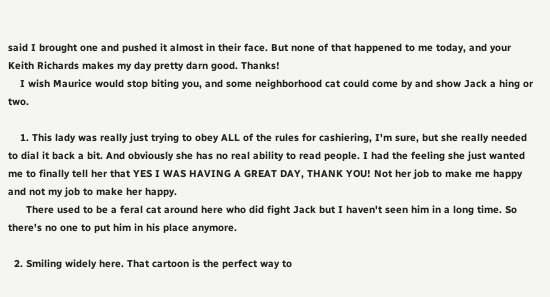said I brought one and pushed it almost in their face. But none of that happened to me today, and your Keith Richards makes my day pretty darn good. Thanks!
    I wish Maurice would stop biting you, and some neighborhood cat could come by and show Jack a hing or two.

    1. This lady was really just trying to obey ALL of the rules for cashiering, I'm sure, but she really needed to dial it back a bit. And obviously she has no real ability to read people. I had the feeling she just wanted me to finally tell her that YES I WAS HAVING A GREAT DAY, THANK YOU! Not her job to make me happy and not my job to make her happy.
      There used to be a feral cat around here who did fight Jack but I haven't seen him in a long time. So there's no one to put him in his place anymore.

  2. Smiling widely here. That cartoon is the perfect way to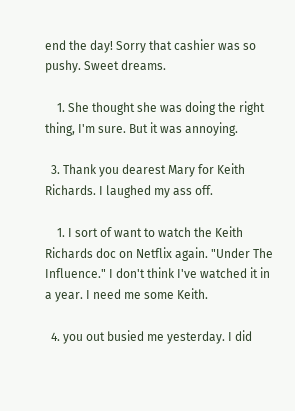end the day! Sorry that cashier was so pushy. Sweet dreams.

    1. She thought she was doing the right thing, I'm sure. But it was annoying.

  3. Thank you dearest Mary for Keith Richards. I laughed my ass off.

    1. I sort of want to watch the Keith Richards doc on Netflix again. "Under The Influence." I don't think I've watched it in a year. I need me some Keith.

  4. you out busied me yesterday. I did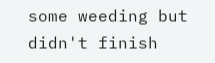some weeding but didn't finish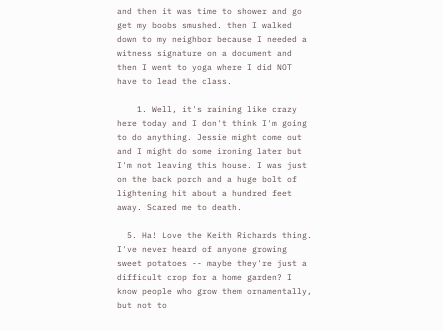and then it was time to shower and go get my boobs smushed. then I walked down to my neighbor because I needed a witness signature on a document and then I went to yoga where I did NOT have to lead the class.

    1. Well, it's raining like crazy here today and I don't think I'm going to do anything. Jessie might come out and I might do some ironing later but I'm not leaving this house. I was just on the back porch and a huge bolt of lightening hit about a hundred feet away. Scared me to death.

  5. Ha! Love the Keith Richards thing. I've never heard of anyone growing sweet potatoes -- maybe they're just a difficult crop for a home garden? I know people who grow them ornamentally, but not to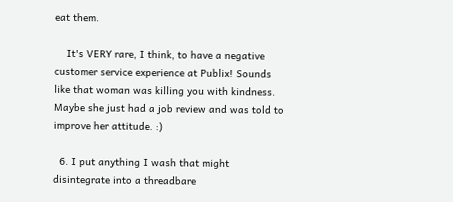eat them.

    It's VERY rare, I think, to have a negative customer service experience at Publix! Sounds like that woman was killing you with kindness. Maybe she just had a job review and was told to improve her attitude. :)

  6. I put anything I wash that might disintegrate into a threadbare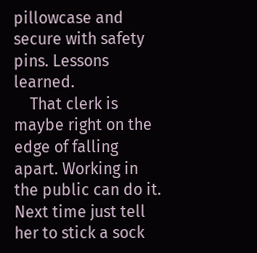pillowcase and secure with safety pins. Lessons learned.
    That clerk is maybe right on the edge of falling apart. Working in the public can do it. Next time just tell her to stick a sock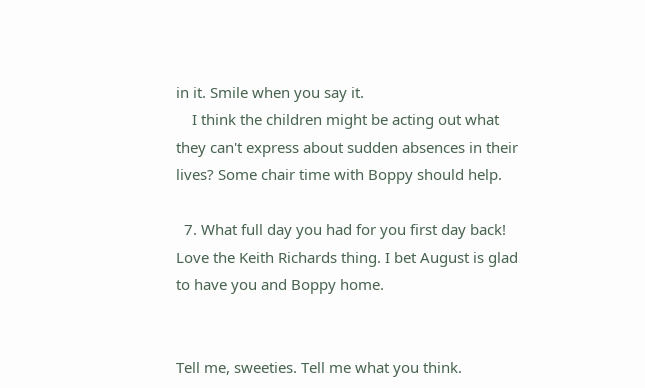in it. Smile when you say it.
    I think the children might be acting out what they can't express about sudden absences in their lives? Some chair time with Boppy should help.

  7. What full day you had for you first day back! Love the Keith Richards thing. I bet August is glad to have you and Boppy home.


Tell me, sweeties. Tell me what you think.